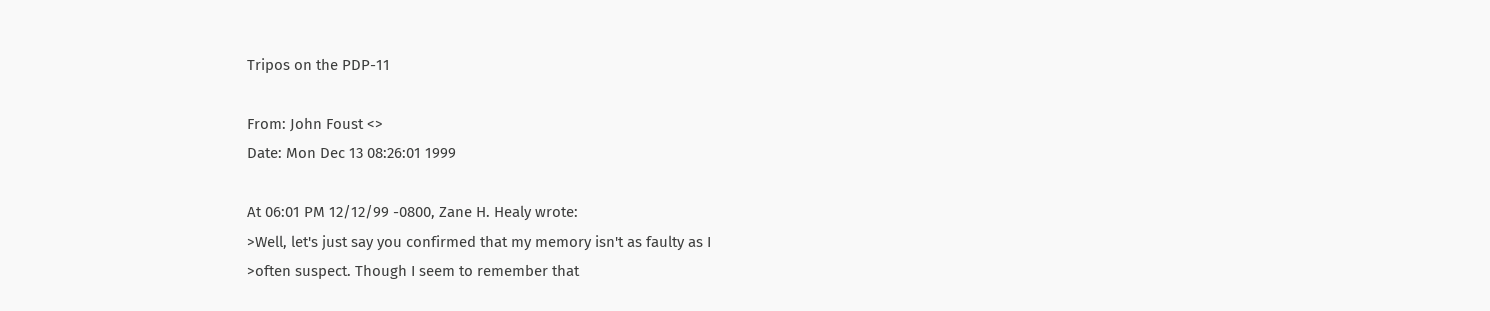Tripos on the PDP-11

From: John Foust <>
Date: Mon Dec 13 08:26:01 1999

At 06:01 PM 12/12/99 -0800, Zane H. Healy wrote:
>Well, let's just say you confirmed that my memory isn't as faulty as I
>often suspect. Though I seem to remember that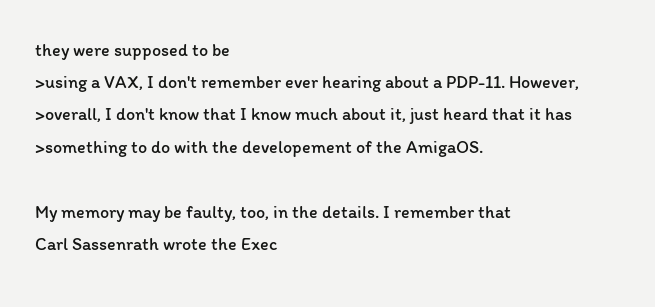they were supposed to be
>using a VAX, I don't remember ever hearing about a PDP-11. However,
>overall, I don't know that I know much about it, just heard that it has
>something to do with the developement of the AmigaOS.

My memory may be faulty, too, in the details. I remember that
Carl Sassenrath wrote the Exec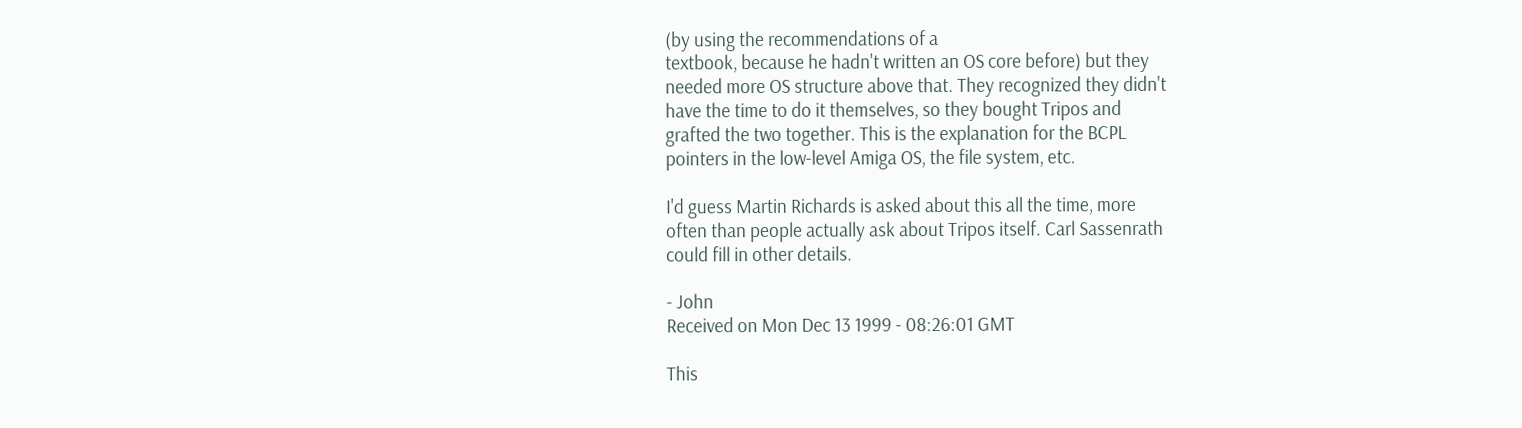(by using the recommendations of a
textbook, because he hadn't written an OS core before) but they
needed more OS structure above that. They recognized they didn't
have the time to do it themselves, so they bought Tripos and
grafted the two together. This is the explanation for the BCPL
pointers in the low-level Amiga OS, the file system, etc.

I'd guess Martin Richards is asked about this all the time, more
often than people actually ask about Tripos itself. Carl Sassenrath
could fill in other details.

- John
Received on Mon Dec 13 1999 - 08:26:01 GMT

This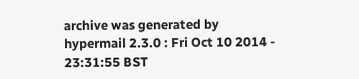archive was generated by hypermail 2.3.0 : Fri Oct 10 2014 - 23:31:55 BST